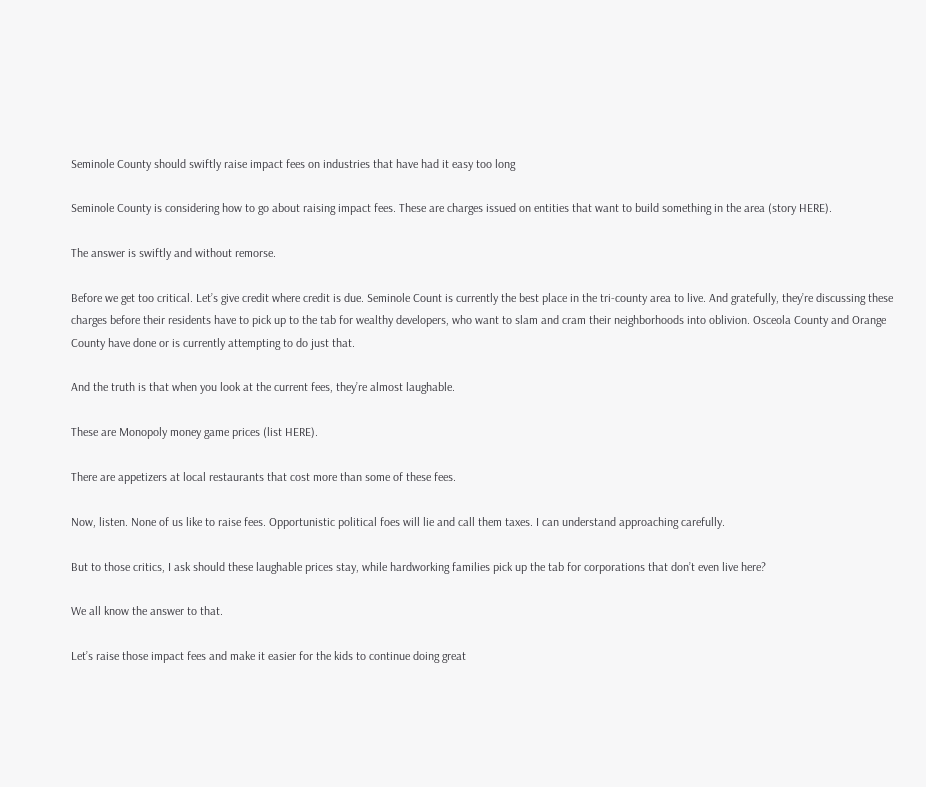Seminole County should swiftly raise impact fees on industries that have had it easy too long

Seminole County is considering how to go about raising impact fees. These are charges issued on entities that want to build something in the area (story HERE).

The answer is swiftly and without remorse.

Before we get too critical. Let’s give credit where credit is due. Seminole Count is currently the best place in the tri-county area to live. And gratefully, they’re discussing these charges before their residents have to pick up to the tab for wealthy developers, who want to slam and cram their neighborhoods into oblivion. Osceola County and Orange County have done or is currently attempting to do just that.

And the truth is that when you look at the current fees, they’re almost laughable.

These are Monopoly money game prices (list HERE).

There are appetizers at local restaurants that cost more than some of these fees.

Now, listen. None of us like to raise fees. Opportunistic political foes will lie and call them taxes. I can understand approaching carefully.

But to those critics, I ask should these laughable prices stay, while hardworking families pick up the tab for corporations that don’t even live here?

We all know the answer to that.

Let’s raise those impact fees and make it easier for the kids to continue doing great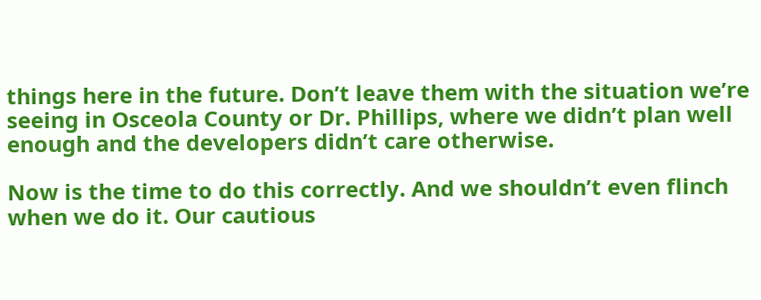things here in the future. Don’t leave them with the situation we’re seeing in Osceola County or Dr. Phillips, where we didn’t plan well enough and the developers didn’t care otherwise.

Now is the time to do this correctly. And we shouldn’t even flinch when we do it. Our cautious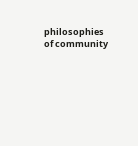philosophies of community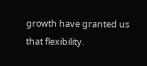growth have granted us that flexibility.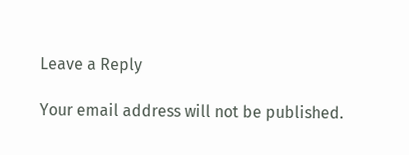Leave a Reply

Your email address will not be published.